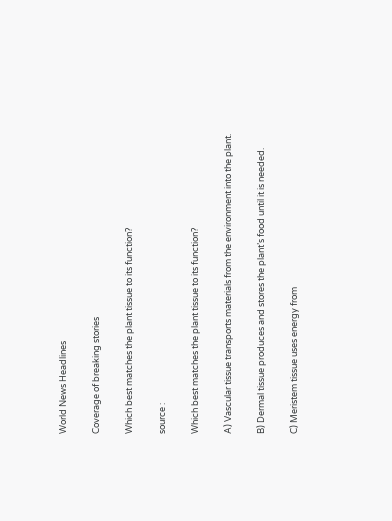World News Headlines

Coverage of breaking stories

Which best matches the plant tissue to its function?

source :

Which best matches the plant tissue to its function?

A) Vascular tissue transports materials from the environment into the plant.

B) Dermal tissue produces and stores the plant’s food until it is needed.

C) Meristem tissue uses energy from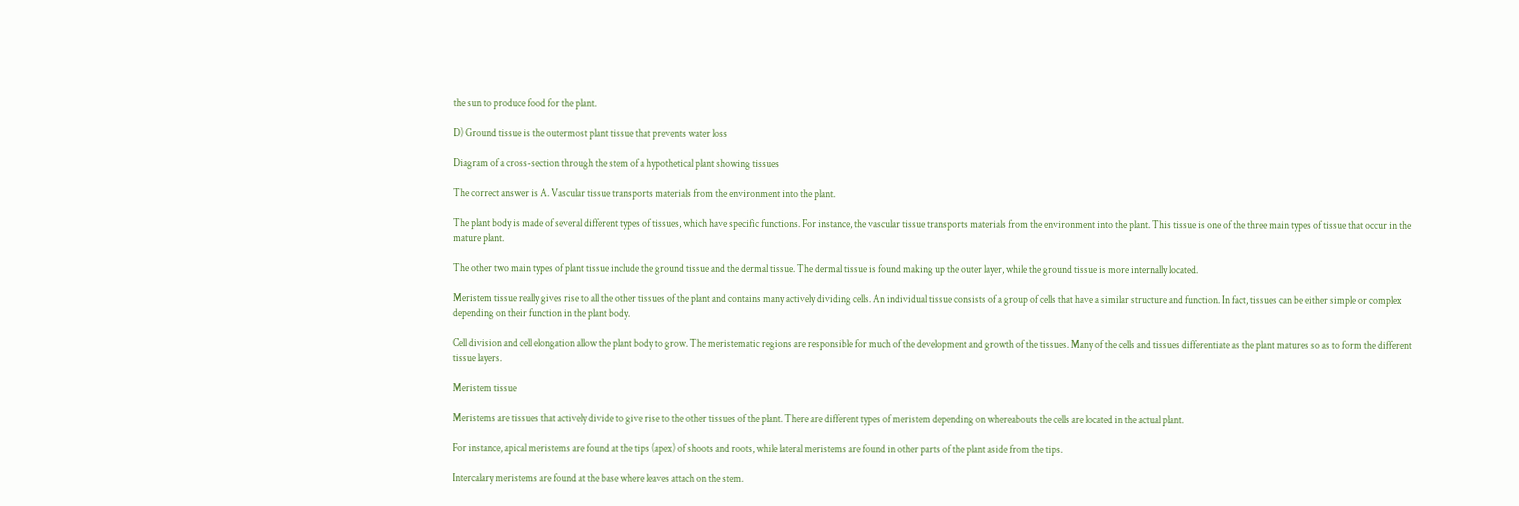the sun to produce food for the plant.

D) Ground tissue is the outermost plant tissue that prevents water loss

Diagram of a cross-section through the stem of a hypothetical plant showing tissues

The correct answer is A. Vascular tissue transports materials from the environment into the plant.

The plant body is made of several different types of tissues, which have specific functions. For instance, the vascular tissue transports materials from the environment into the plant. This tissue is one of the three main types of tissue that occur in the mature plant.

The other two main types of plant tissue include the ground tissue and the dermal tissue. The dermal tissue is found making up the outer layer, while the ground tissue is more internally located.

Meristem tissue really gives rise to all the other tissues of the plant and contains many actively dividing cells. An individual tissue consists of a group of cells that have a similar structure and function. In fact, tissues can be either simple or complex depending on their function in the plant body.

Cell division and cell elongation allow the plant body to grow. The meristematic regions are responsible for much of the development and growth of the tissues. Many of the cells and tissues differentiate as the plant matures so as to form the different tissue layers.

Meristem tissue

Meristems are tissues that actively divide to give rise to the other tissues of the plant. There are different types of meristem depending on whereabouts the cells are located in the actual plant.

For instance, apical meristems are found at the tips (apex) of shoots and roots, while lateral meristems are found in other parts of the plant aside from the tips.

Intercalary meristems are found at the base where leaves attach on the stem.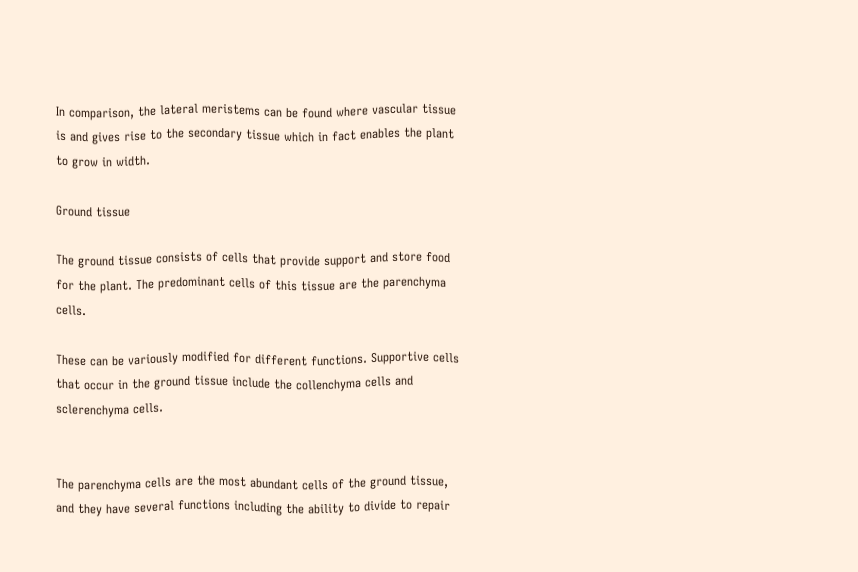In comparison, the lateral meristems can be found where vascular tissue is and gives rise to the secondary tissue which in fact enables the plant to grow in width.

Ground tissue

The ground tissue consists of cells that provide support and store food for the plant. The predominant cells of this tissue are the parenchyma cells.

These can be variously modified for different functions. Supportive cells that occur in the ground tissue include the collenchyma cells and sclerenchyma cells.


The parenchyma cells are the most abundant cells of the ground tissue, and they have several functions including the ability to divide to repair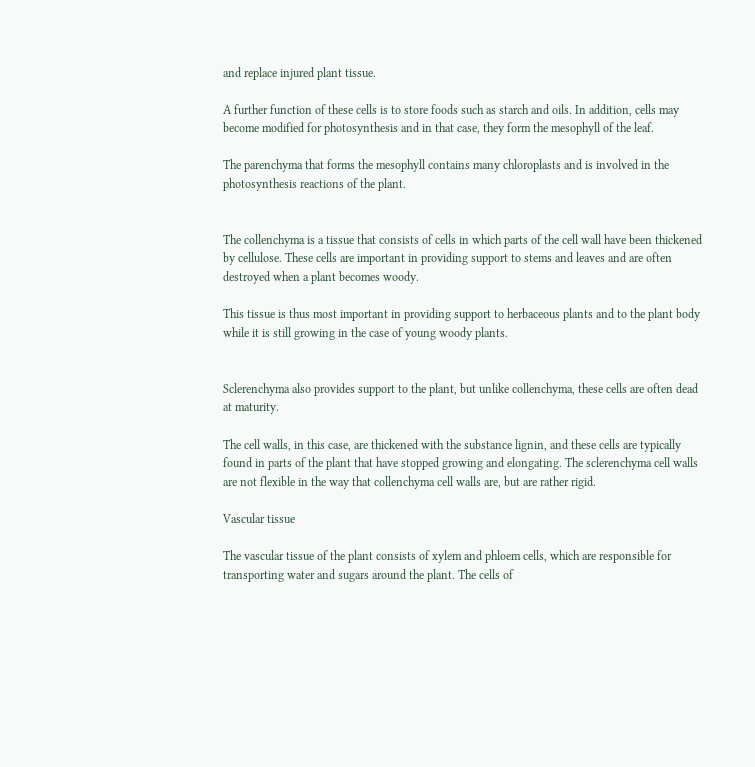and replace injured plant tissue.

A further function of these cells is to store foods such as starch and oils. In addition, cells may become modified for photosynthesis and in that case, they form the mesophyll of the leaf.

The parenchyma that forms the mesophyll contains many chloroplasts and is involved in the photosynthesis reactions of the plant.


The collenchyma is a tissue that consists of cells in which parts of the cell wall have been thickened by cellulose. These cells are important in providing support to stems and leaves and are often destroyed when a plant becomes woody.

This tissue is thus most important in providing support to herbaceous plants and to the plant body while it is still growing in the case of young woody plants.


Sclerenchyma also provides support to the plant, but unlike collenchyma, these cells are often dead at maturity.

The cell walls, in this case, are thickened with the substance lignin, and these cells are typically found in parts of the plant that have stopped growing and elongating. The sclerenchyma cell walls are not flexible in the way that collenchyma cell walls are, but are rather rigid.

Vascular tissue

The vascular tissue of the plant consists of xylem and phloem cells, which are responsible for transporting water and sugars around the plant. The cells of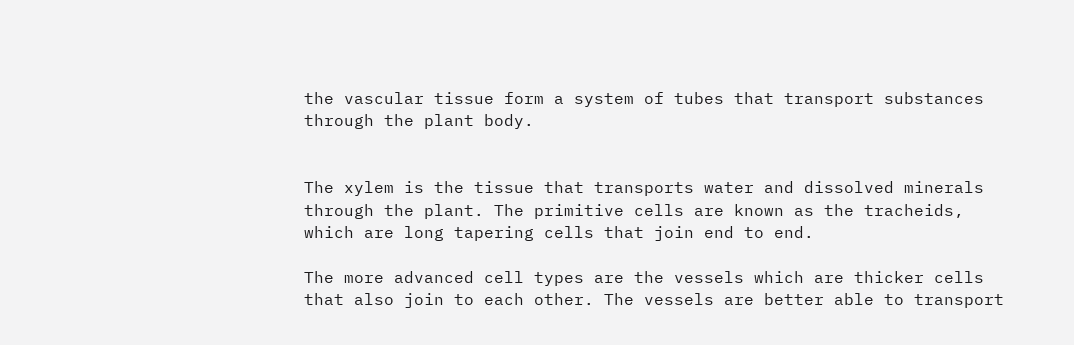the vascular tissue form a system of tubes that transport substances through the plant body.


The xylem is the tissue that transports water and dissolved minerals through the plant. The primitive cells are known as the tracheids, which are long tapering cells that join end to end.

The more advanced cell types are the vessels which are thicker cells that also join to each other. The vessels are better able to transport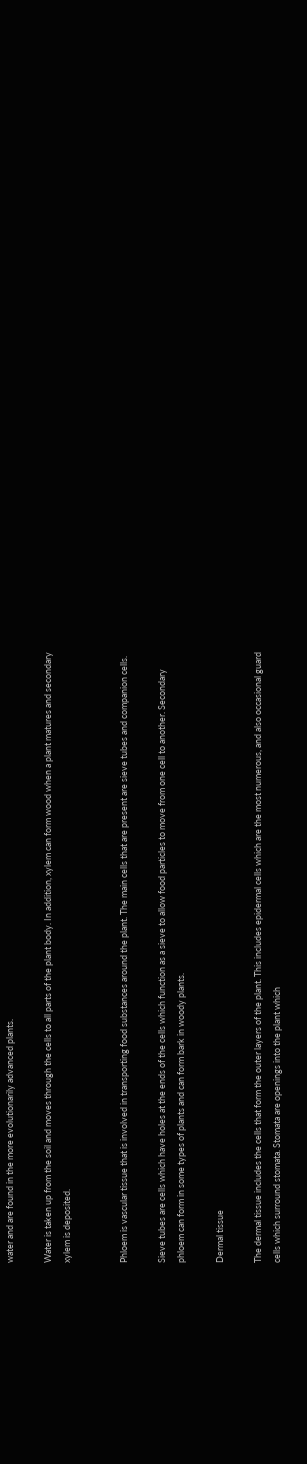water and are found in the more evolutionarily advanced plants.

Water is taken up from the soil and moves through the cells to all parts of the plant body. In addition, xylem can form wood when a plant matures and secondary xylem is deposited.


Phloem is vascular tissue that is involved in transporting food substances around the plant. The main cells that are present are sieve tubes and companion cells.

Sieve tubes are cells which have holes at the ends of the cells which function as a sieve to allow food particles to move from one cell to another. Secondary phloem can form in some types of plants and can form bark in woody plants.

Dermal tissue

The dermal tissue includes the cells that form the outer layers of the plant. This includes epidermal cells which are the most numerous, and also occasional guard cells which surround stomata. Stomata are openings into the plant which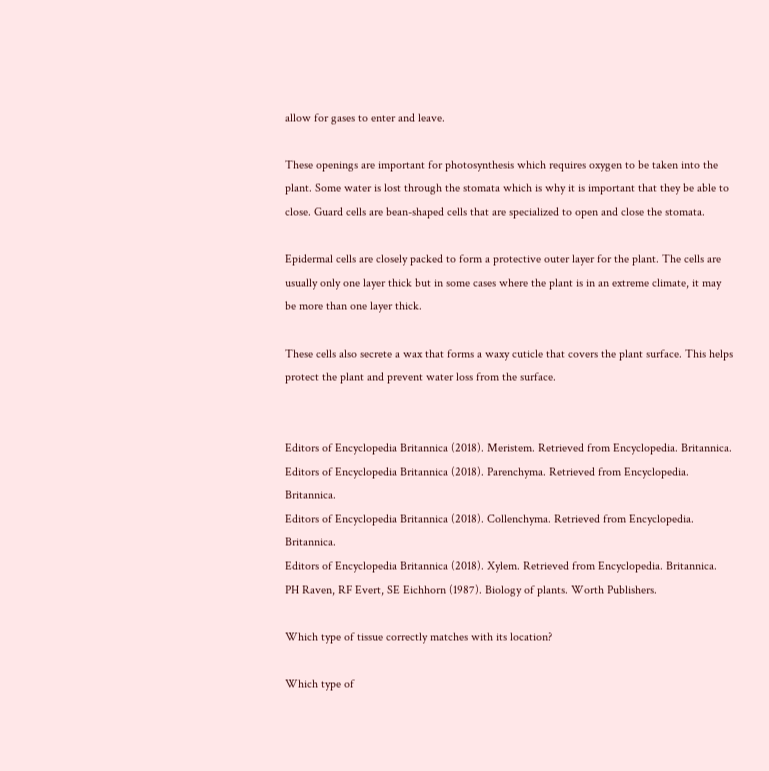allow for gases to enter and leave.

These openings are important for photosynthesis which requires oxygen to be taken into the plant. Some water is lost through the stomata which is why it is important that they be able to close. Guard cells are bean-shaped cells that are specialized to open and close the stomata.

Epidermal cells are closely packed to form a protective outer layer for the plant. The cells are usually only one layer thick but in some cases where the plant is in an extreme climate, it may be more than one layer thick.

These cells also secrete a wax that forms a waxy cuticle that covers the plant surface. This helps protect the plant and prevent water loss from the surface.


Editors of Encyclopedia Britannica (2018). Meristem. Retrieved from Encyclopedia. Britannica.
Editors of Encyclopedia Britannica (2018). Parenchyma. Retrieved from Encyclopedia. Britannica.
Editors of Encyclopedia Britannica (2018). Collenchyma. Retrieved from Encyclopedia. Britannica.
Editors of Encyclopedia Britannica (2018). Xylem. Retrieved from Encyclopedia. Britannica.
PH Raven, RF Evert, SE Eichhorn (1987). Biology of plants. Worth Publishers.

Which type of tissue correctly matches with its location?

Which type of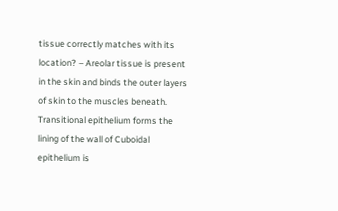tissue correctly matches with its location? – Areolar tissue is present in the skin and binds the outer layers of skin to the muscles beneath. Transitional epithelium forms the lining of the wall of Cuboidal epithelium is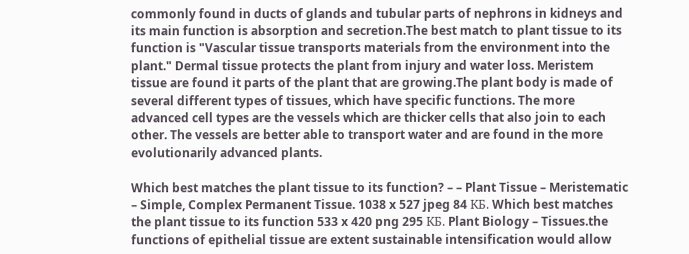commonly found in ducts of glands and tubular parts of nephrons in kidneys and its main function is absorption and secretion.The best match to plant tissue to its function is "Vascular tissue transports materials from the environment into the plant." Dermal tissue protects the plant from injury and water loss. Meristem tissue are found it parts of the plant that are growing.The plant body is made of several different types of tissues, which have specific functions. The more advanced cell types are the vessels which are thicker cells that also join to each other. The vessels are better able to transport water and are found in the more evolutionarily advanced plants.

Which best matches the plant tissue to its function? – – Plant Tissue – Meristematic – Simple, Complex Permanent Tissue. 1038 x 527 jpeg 84 КБ. Which best matches the plant tissue to its function 533 x 420 png 295 КБ. Plant Biology – Tissues.the functions of epithelial tissue are extent sustainable intensification would allow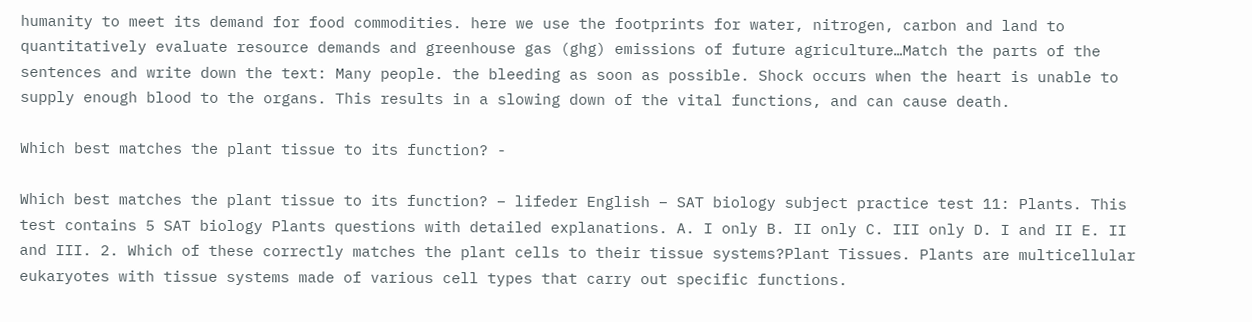humanity to meet its demand for food commodities. here we use the footprints for water, nitrogen, carbon and land to quantitatively evaluate resource demands and greenhouse gas (ghg) emissions of future agriculture…Match the parts of the sentences and write down the text: Many people. the bleeding as soon as possible. Shock occurs when the heart is unable to supply enough blood to the organs. This results in a slowing down of the vital functions, and can cause death.

Which best matches the plant tissue to its function? -

Which best matches the plant tissue to its function? – lifeder English – SAT biology subject practice test 11: Plants. This test contains 5 SAT biology Plants questions with detailed explanations. A. I only B. II only C. III only D. I and II E. II and III. 2. Which of these correctly matches the plant cells to their tissue systems?Plant Tissues. Plants are multicellular eukaryotes with tissue systems made of various cell types that carry out specific functions.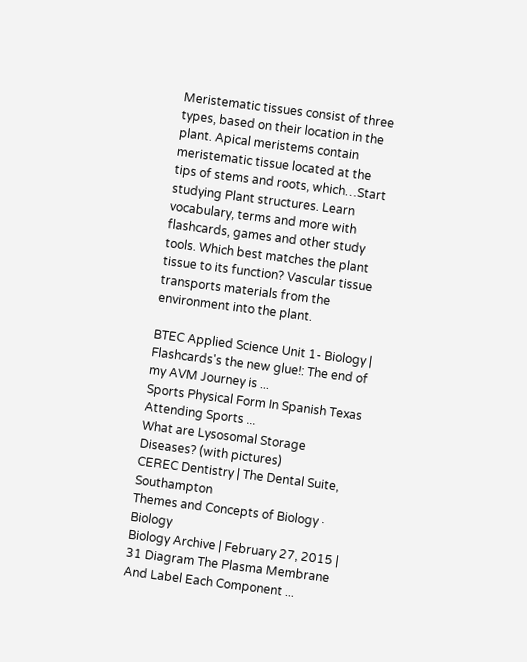Meristematic tissues consist of three types, based on their location in the plant. Apical meristems contain meristematic tissue located at the tips of stems and roots, which…Start studying Plant structures. Learn vocabulary, terms and more with flashcards, games and other study tools. Which best matches the plant tissue to its function? Vascular tissue transports materials from the environment into the plant.

BTEC Applied Science Unit 1- Biology | Flashcards's the new glue!: The end of my AVM Journey is ...
Sports Physical Form In Spanish Texas Attending Sports ...
What are Lysosomal Storage Diseases? (with pictures)
CEREC Dentistry | The Dental Suite, Southampton
Themes and Concepts of Biology · Biology
Biology Archive | February 27, 2015 |
31 Diagram The Plasma Membrane And Label Each Component ...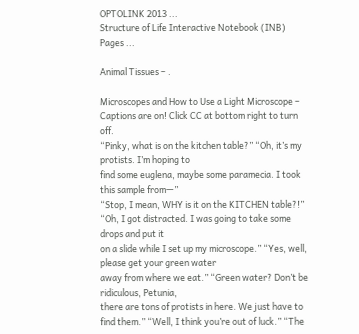OPTOLINK 2013 ...
Structure of Life Interactive Notebook (INB) Pages ...

Animal Tissues – .

Microscopes and How to Use a Light Microscope – Captions are on! Click CC at bottom right to turn off.
“Pinky, what is on the kitchen table?” “Oh, it’s my protists. I’m hoping to
find some euglena, maybe some paramecia. I took this sample from—”
“Stop, I mean, WHY is it on the KITCHEN table?!” “Oh, I got distracted. I was going to take some drops and put it
on a slide while I set up my microscope.” “Yes, well, please get your green water
away from where we eat.” “Green water? Don’t be ridiculous, Petunia,
there are tons of protists in here. We just have to find them.” “Well, I think you’re out of luck.” “The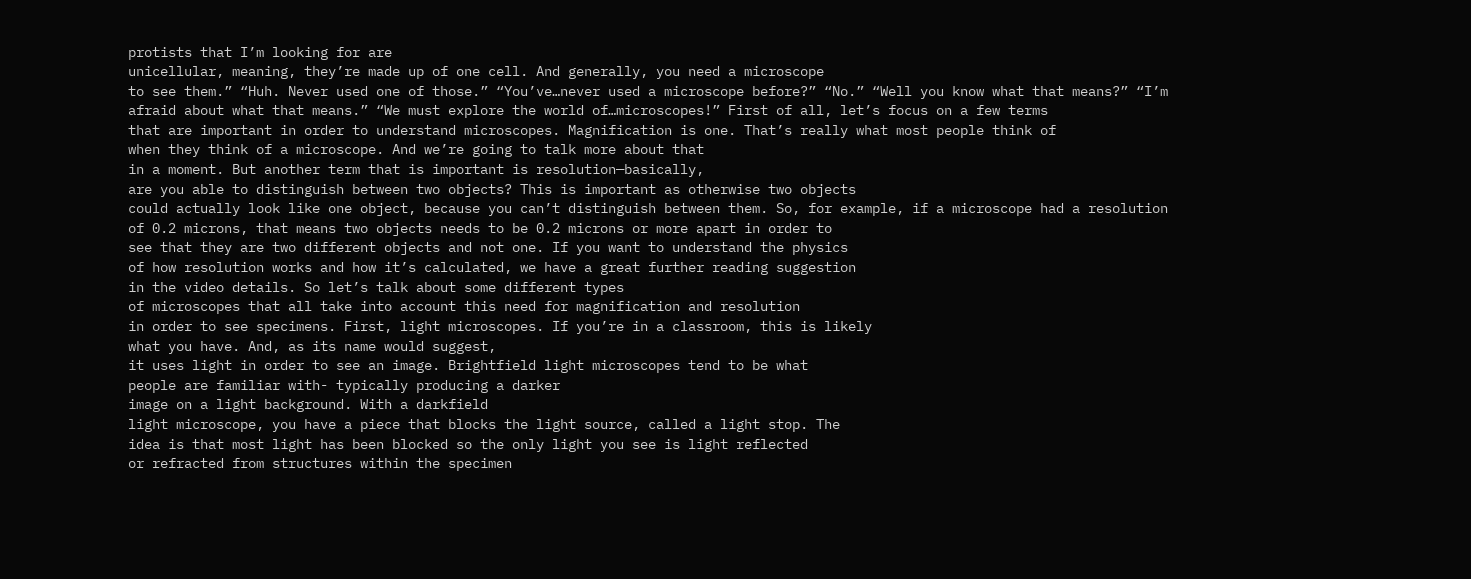protists that I’m looking for are
unicellular, meaning, they’re made up of one cell. And generally, you need a microscope
to see them.” “Huh. Never used one of those.” “You’ve…never used a microscope before?” “No.” “Well you know what that means?” “I’m afraid about what that means.” “We must explore the world of…microscopes!” First of all, let’s focus on a few terms
that are important in order to understand microscopes. Magnification is one. That’s really what most people think of
when they think of a microscope. And we’re going to talk more about that
in a moment. But another term that is important is resolution—basically,
are you able to distinguish between two objects? This is important as otherwise two objects
could actually look like one object, because you can’t distinguish between them. So, for example, if a microscope had a resolution
of 0.2 microns, that means two objects needs to be 0.2 microns or more apart in order to
see that they are two different objects and not one. If you want to understand the physics
of how resolution works and how it’s calculated, we have a great further reading suggestion
in the video details. So let’s talk about some different types
of microscopes that all take into account this need for magnification and resolution
in order to see specimens. First, light microscopes. If you’re in a classroom, this is likely
what you have. And, as its name would suggest,
it uses light in order to see an image. Brightfield light microscopes tend to be what
people are familiar with- typically producing a darker
image on a light background. With a darkfield
light microscope, you have a piece that blocks the light source, called a light stop. The
idea is that most light has been blocked so the only light you see is light reflected
or refracted from structures within the specimen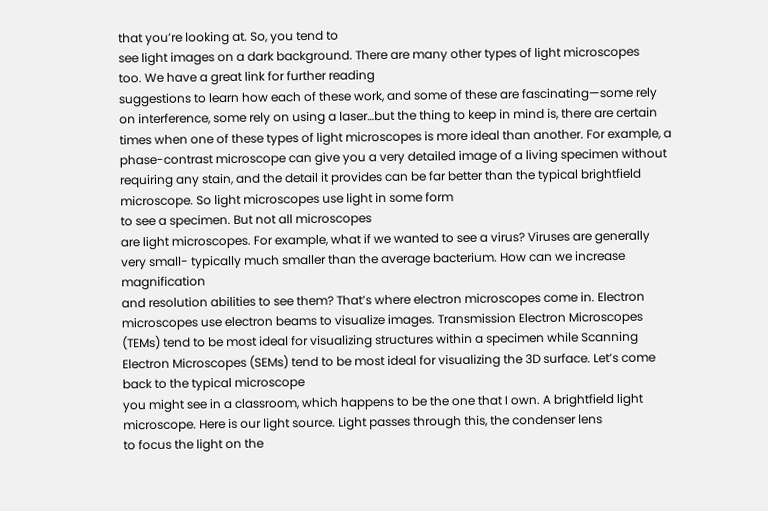that you’re looking at. So, you tend to
see light images on a dark background. There are many other types of light microscopes
too. We have a great link for further reading
suggestions to learn how each of these work, and some of these are fascinating—some rely
on interference, some rely on using a laser…but the thing to keep in mind is, there are certain
times when one of these types of light microscopes is more ideal than another. For example, a
phase-contrast microscope can give you a very detailed image of a living specimen without
requiring any stain, and the detail it provides can be far better than the typical brightfield
microscope. So light microscopes use light in some form
to see a specimen. But not all microscopes
are light microscopes. For example, what if we wanted to see a virus? Viruses are generally
very small- typically much smaller than the average bacterium. How can we increase magnification
and resolution abilities to see them? That’s where electron microscopes come in. Electron
microscopes use electron beams to visualize images. Transmission Electron Microscopes
(TEMs) tend to be most ideal for visualizing structures within a specimen while Scanning
Electron Microscopes (SEMs) tend to be most ideal for visualizing the 3D surface. Let’s come back to the typical microscope
you might see in a classroom, which happens to be the one that I own. A brightfield light microscope. Here is our light source. Light passes through this, the condenser lens
to focus the light on the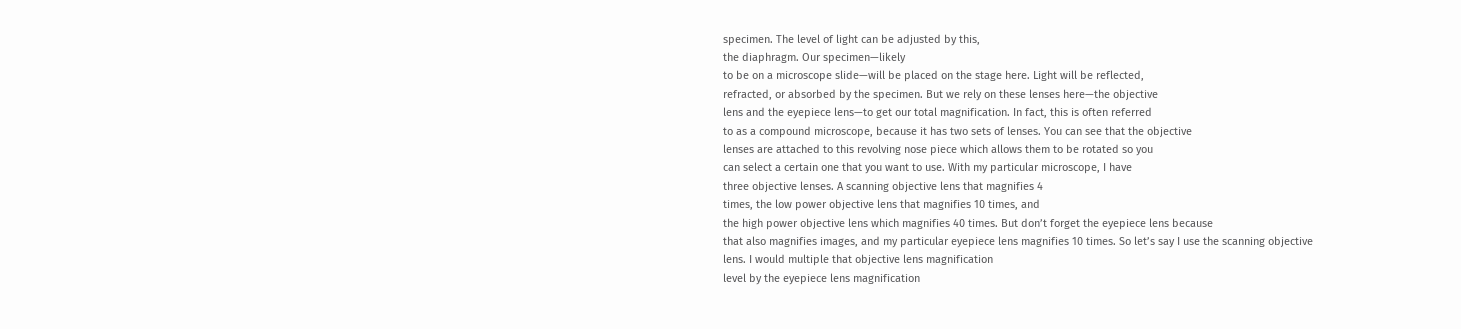specimen. The level of light can be adjusted by this,
the diaphragm. Our specimen—likely
to be on a microscope slide—will be placed on the stage here. Light will be reflected,
refracted, or absorbed by the specimen. But we rely on these lenses here—the objective
lens and the eyepiece lens—to get our total magnification. In fact, this is often referred
to as a compound microscope, because it has two sets of lenses. You can see that the objective
lenses are attached to this revolving nose piece which allows them to be rotated so you
can select a certain one that you want to use. With my particular microscope, I have
three objective lenses. A scanning objective lens that magnifies 4
times, the low power objective lens that magnifies 10 times, and
the high power objective lens which magnifies 40 times. But don’t forget the eyepiece lens because
that also magnifies images, and my particular eyepiece lens magnifies 10 times. So let’s say I use the scanning objective
lens. I would multiple that objective lens magnification
level by the eyepiece lens magnification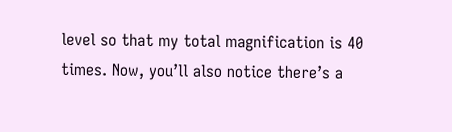level so that my total magnification is 40
times. Now, you’ll also notice there’s a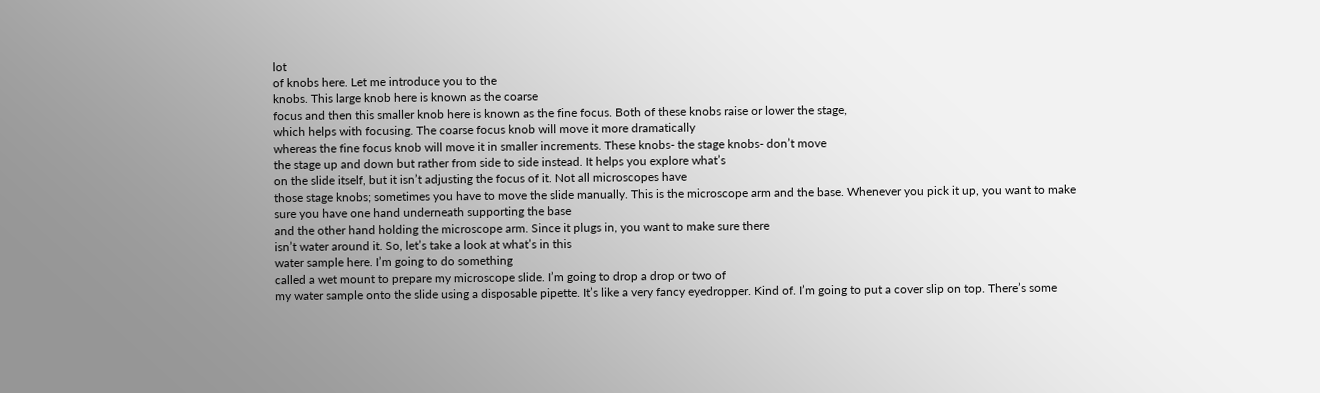lot
of knobs here. Let me introduce you to the
knobs. This large knob here is known as the coarse
focus and then this smaller knob here is known as the fine focus. Both of these knobs raise or lower the stage,
which helps with focusing. The coarse focus knob will move it more dramatically
whereas the fine focus knob will move it in smaller increments. These knobs- the stage knobs- don’t move
the stage up and down but rather from side to side instead. It helps you explore what’s
on the slide itself, but it isn’t adjusting the focus of it. Not all microscopes have
those stage knobs; sometimes you have to move the slide manually. This is the microscope arm and the base. Whenever you pick it up, you want to make
sure you have one hand underneath supporting the base
and the other hand holding the microscope arm. Since it plugs in, you want to make sure there
isn’t water around it. So, let’s take a look at what’s in this
water sample here. I’m going to do something
called a wet mount to prepare my microscope slide. I’m going to drop a drop or two of
my water sample onto the slide using a disposable pipette. It’s like a very fancy eyedropper. Kind of. I’m going to put a cover slip on top. There’s some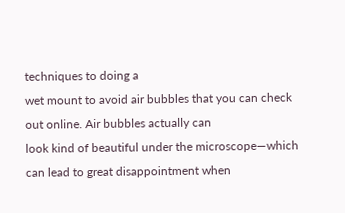techniques to doing a
wet mount to avoid air bubbles that you can check out online. Air bubbles actually can
look kind of beautiful under the microscope—which can lead to great disappointment when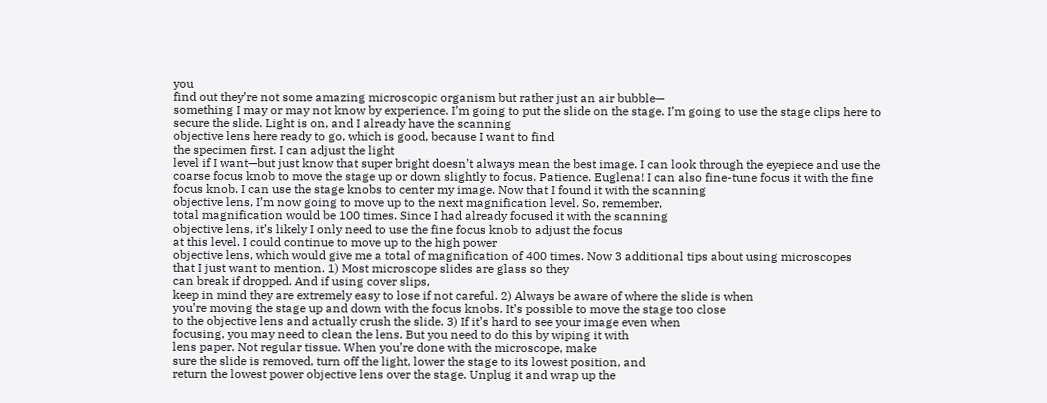you
find out they’re not some amazing microscopic organism but rather just an air bubble—
something I may or may not know by experience. I’m going to put the slide on the stage. I’m going to use the stage clips here to
secure the slide. Light is on, and I already have the scanning
objective lens here ready to go, which is good, because I want to find
the specimen first. I can adjust the light
level if I want—but just know that super bright doesn’t always mean the best image. I can look through the eyepiece and use the
coarse focus knob to move the stage up or down slightly to focus. Patience. Euglena! I can also fine-tune focus it with the fine
focus knob. I can use the stage knobs to center my image. Now that I found it with the scanning
objective lens, I’m now going to move up to the next magnification level. So, remember,
total magnification would be 100 times. Since I had already focused it with the scanning
objective lens, it’s likely I only need to use the fine focus knob to adjust the focus
at this level. I could continue to move up to the high power
objective lens, which would give me a total of magnification of 400 times. Now 3 additional tips about using microscopes
that I just want to mention. 1) Most microscope slides are glass so they
can break if dropped. And if using cover slips,
keep in mind they are extremely easy to lose if not careful. 2) Always be aware of where the slide is when
you’re moving the stage up and down with the focus knobs. It’s possible to move the stage too close
to the objective lens and actually crush the slide. 3) If it’s hard to see your image even when
focusing, you may need to clean the lens. But you need to do this by wiping it with
lens paper. Not regular tissue. When you’re done with the microscope, make
sure the slide is removed, turn off the light, lower the stage to its lowest position, and
return the lowest power objective lens over the stage. Unplug it and wrap up the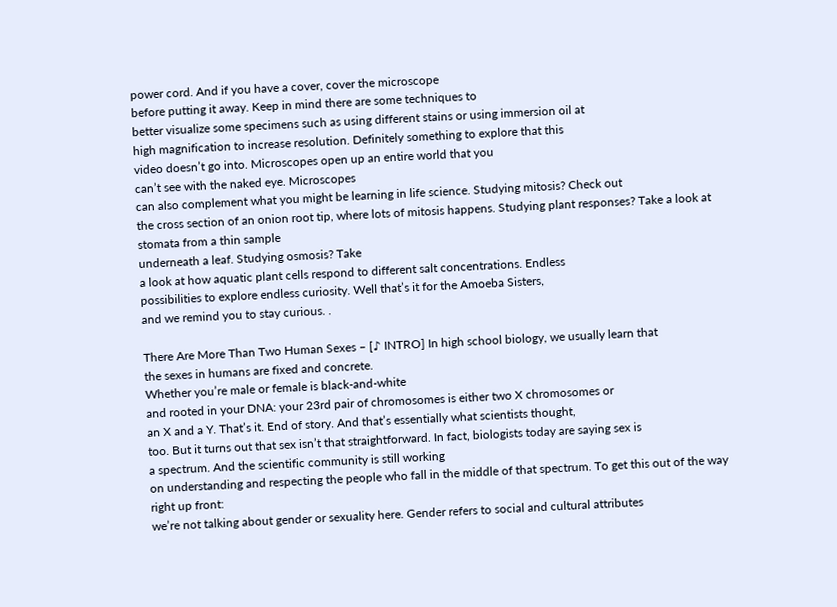power cord. And if you have a cover, cover the microscope
before putting it away. Keep in mind there are some techniques to
better visualize some specimens such as using different stains or using immersion oil at
high magnification to increase resolution. Definitely something to explore that this
video doesn’t go into. Microscopes open up an entire world that you
can’t see with the naked eye. Microscopes
can also complement what you might be learning in life science. Studying mitosis? Check out
the cross section of an onion root tip, where lots of mitosis happens. Studying plant responses? Take a look at stomata from a thin sample
underneath a leaf. Studying osmosis? Take
a look at how aquatic plant cells respond to different salt concentrations. Endless
possibilities to explore endless curiosity. Well that’s it for the Amoeba Sisters,
and we remind you to stay curious. .

There Are More Than Two Human Sexes – [♪ INTRO] In high school biology, we usually learn that
the sexes in humans are fixed and concrete.
Whether you’re male or female is black-and-white
and rooted in your DNA: your 23rd pair of chromosomes is either two X chromosomes or
an X and a Y. That’s it. End of story. And that’s essentially what scientists thought,
too. But it turns out that sex isn’t that straightforward. In fact, biologists today are saying sex is
a spectrum. And the scientific community is still working
on understanding and respecting the people who fall in the middle of that spectrum. To get this out of the way right up front:
we’re not talking about gender or sexuality here. Gender refers to social and cultural attributes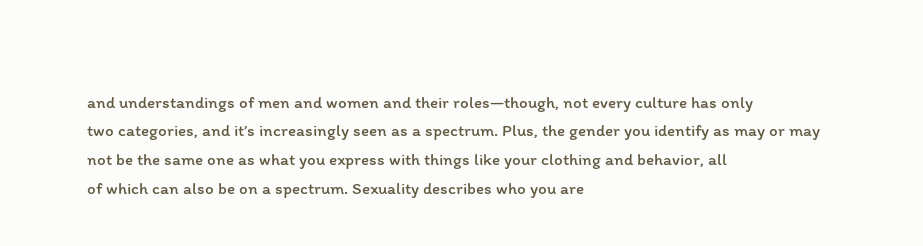and understandings of men and women and their roles—though, not every culture has only
two categories, and it’s increasingly seen as a spectrum. Plus, the gender you identify as may or may
not be the same one as what you express with things like your clothing and behavior, all
of which can also be on a spectrum. Sexuality describes who you are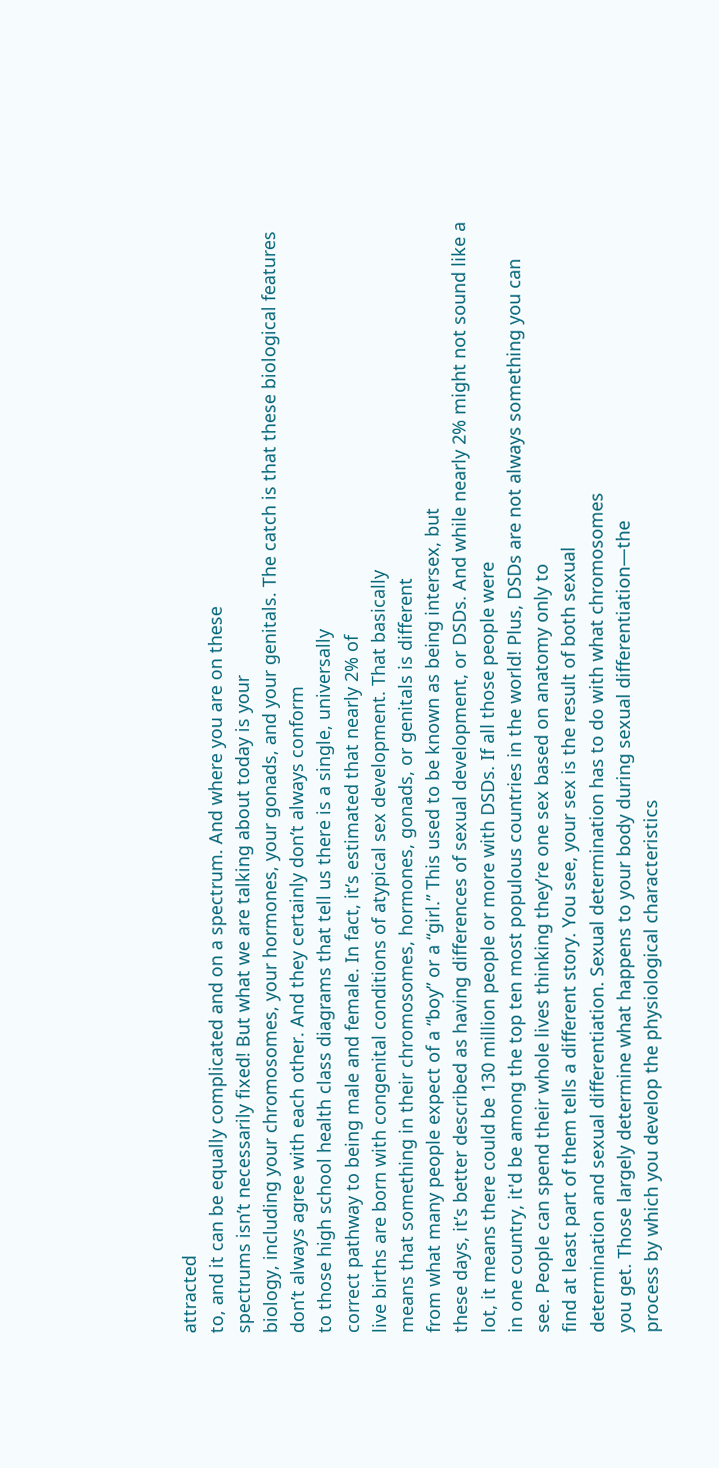attracted
to, and it can be equally complicated and on a spectrum. And where you are on these
spectrums isn’t necessarily fixed! But what we are talking about today is your
biology, including your chromosomes, your hormones, your gonads, and your genitals. The catch is that these biological features
don’t always agree with each other. And they certainly don’t always conform
to those high school health class diagrams that tell us there is a single, universally
correct pathway to being male and female. In fact, it’s estimated that nearly 2% of
live births are born with congenital conditions of atypical sex development. That basically
means that something in their chromosomes, hormones, gonads, or genitals is different
from what many people expect of a “boy” or a “girl.” This used to be known as being intersex, but
these days, it’s better described as having differences of sexual development, or DSDs. And while nearly 2% might not sound like a
lot, it means there could be 130 million people or more with DSDs. If all those people were
in one country, it'd be among the top ten most populous countries in the world! Plus, DSDs are not always something you can
see. People can spend their whole lives thinking they’re one sex based on anatomy only to
find at least part of them tells a different story. You see, your sex is the result of both sexual
determination and sexual differentiation. Sexual determination has to do with what chromosomes
you get. Those largely determine what happens to your body during sexual differentiation—the
process by which you develop the physiological characteristics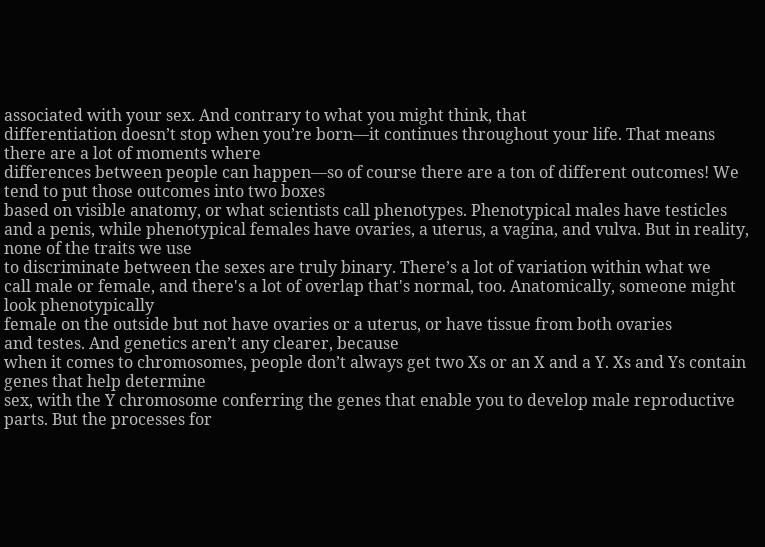associated with your sex. And contrary to what you might think, that
differentiation doesn’t stop when you’re born—it continues throughout your life. That means there are a lot of moments where
differences between people can happen—so of course there are a ton of different outcomes! We tend to put those outcomes into two boxes
based on visible anatomy, or what scientists call phenotypes. Phenotypical males have testicles
and a penis, while phenotypical females have ovaries, a uterus, a vagina, and vulva. But in reality, none of the traits we use
to discriminate between the sexes are truly binary. There’s a lot of variation within what we
call male or female, and there's a lot of overlap that's normal, too. Anatomically, someone might look phenotypically
female on the outside but not have ovaries or a uterus, or have tissue from both ovaries
and testes. And genetics aren’t any clearer, because
when it comes to chromosomes, people don’t always get two Xs or an X and a Y. Xs and Ys contain genes that help determine
sex, with the Y chromosome conferring the genes that enable you to develop male reproductive
parts. But the processes for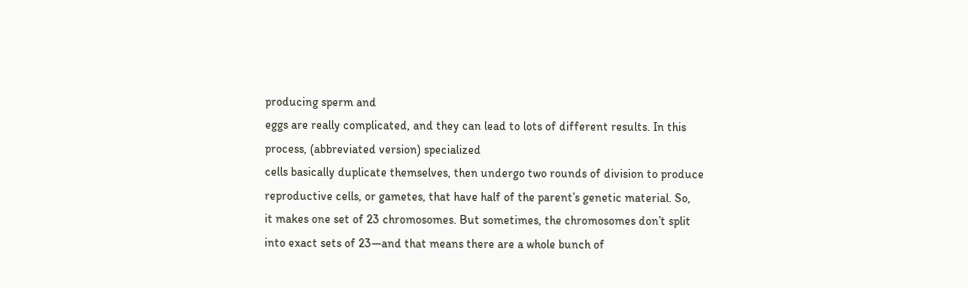producing sperm and
eggs are really complicated, and they can lead to lots of different results. In this process, (abbreviated version) specialized
cells basically duplicate themselves, then undergo two rounds of division to produce
reproductive cells, or gametes, that have half of the parent’s genetic material. So,
it makes one set of 23 chromosomes. But sometimes, the chromosomes don’t split
into exact sets of 23—and that means there are a whole bunch of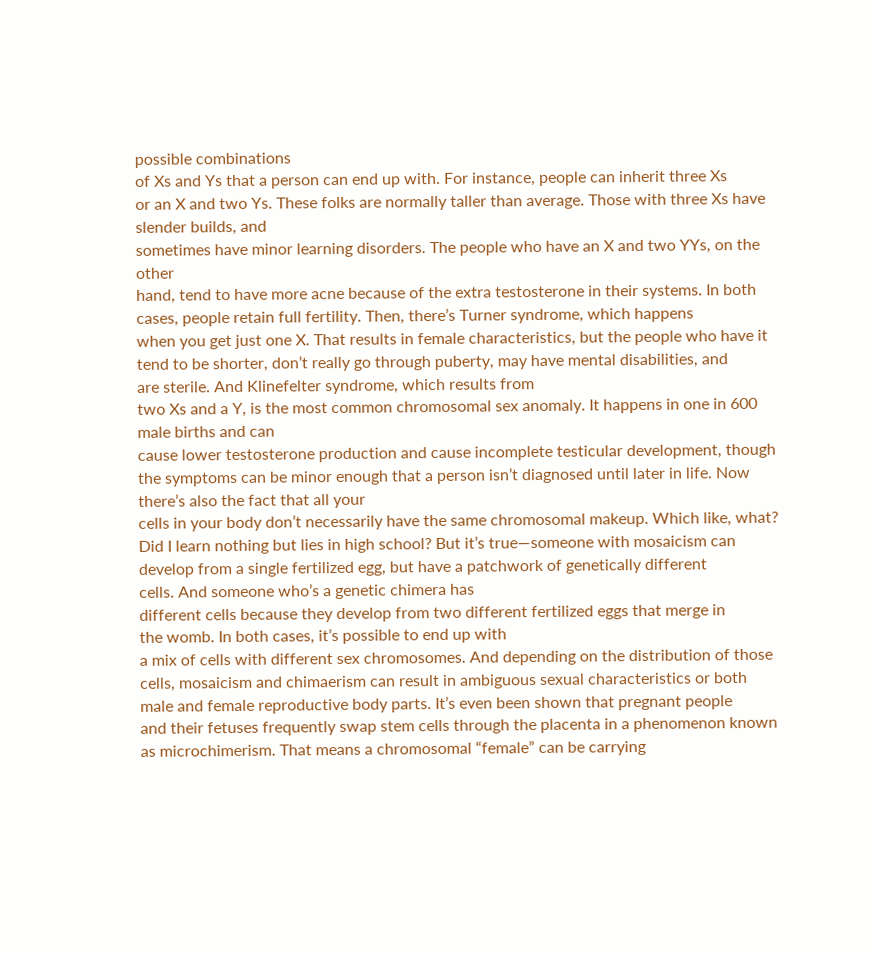possible combinations
of Xs and Ys that a person can end up with. For instance, people can inherit three Xs
or an X and two Ys. These folks are normally taller than average. Those with three Xs have slender builds, and
sometimes have minor learning disorders. The people who have an X and two YYs, on the other
hand, tend to have more acne because of the extra testosterone in their systems. In both
cases, people retain full fertility. Then, there’s Turner syndrome, which happens
when you get just one X. That results in female characteristics, but the people who have it
tend to be shorter, don’t really go through puberty, may have mental disabilities, and
are sterile. And Klinefelter syndrome, which results from
two Xs and a Y, is the most common chromosomal sex anomaly. It happens in one in 600 male births and can
cause lower testosterone production and cause incomplete testicular development, though
the symptoms can be minor enough that a person isn’t diagnosed until later in life. Now there’s also the fact that all your
cells in your body don’t necessarily have the same chromosomal makeup. Which like, what?
Did I learn nothing but lies in high school? But it’s true—someone with mosaicism can
develop from a single fertilized egg, but have a patchwork of genetically different
cells. And someone who’s a genetic chimera has
different cells because they develop from two different fertilized eggs that merge in
the womb. In both cases, it’s possible to end up with
a mix of cells with different sex chromosomes. And depending on the distribution of those
cells, mosaicism and chimaerism can result in ambiguous sexual characteristics or both
male and female reproductive body parts. It’s even been shown that pregnant people
and their fetuses frequently swap stem cells through the placenta in a phenomenon known
as microchimerism. That means a chromosomal “female” can be carrying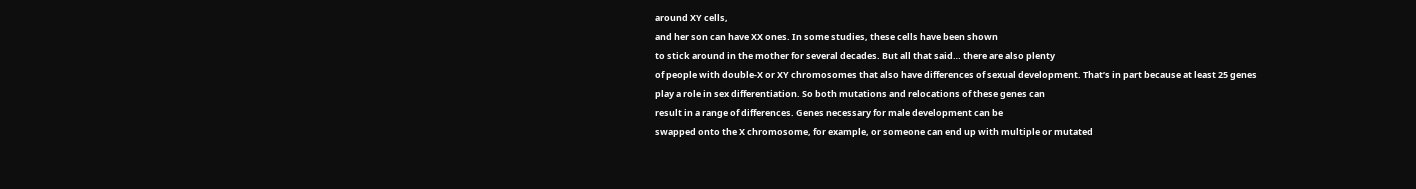around XY cells,
and her son can have XX ones. In some studies, these cells have been shown
to stick around in the mother for several decades. But all that said… there are also plenty
of people with double-X or XY chromosomes that also have differences of sexual development. That’s in part because at least 25 genes
play a role in sex differentiation. So both mutations and relocations of these genes can
result in a range of differences. Genes necessary for male development can be
swapped onto the X chromosome, for example, or someone can end up with multiple or mutated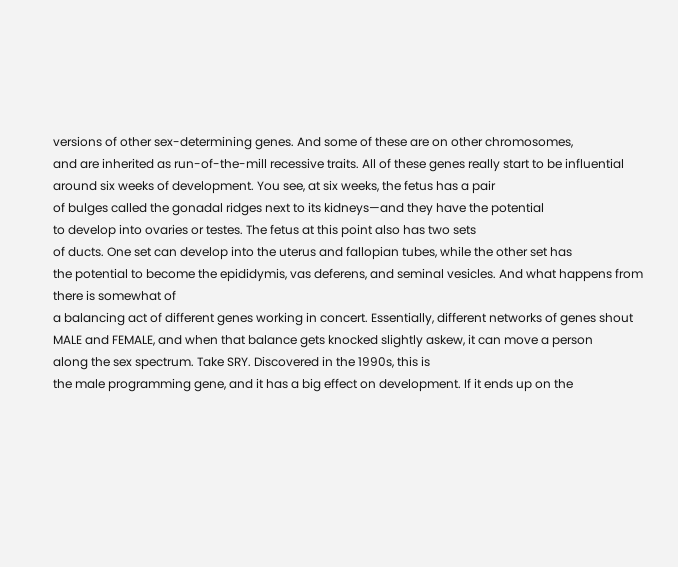versions of other sex-determining genes. And some of these are on other chromosomes,
and are inherited as run-of-the-mill recessive traits. All of these genes really start to be influential
around six weeks of development. You see, at six weeks, the fetus has a pair
of bulges called the gonadal ridges next to its kidneys—and they have the potential
to develop into ovaries or testes. The fetus at this point also has two sets
of ducts. One set can develop into the uterus and fallopian tubes, while the other set has
the potential to become the epididymis, vas deferens, and seminal vesicles. And what happens from there is somewhat of
a balancing act of different genes working in concert. Essentially, different networks of genes shout
MALE and FEMALE, and when that balance gets knocked slightly askew, it can move a person
along the sex spectrum. Take SRY. Discovered in the 1990s, this is
the male programming gene, and it has a big effect on development. If it ends up on the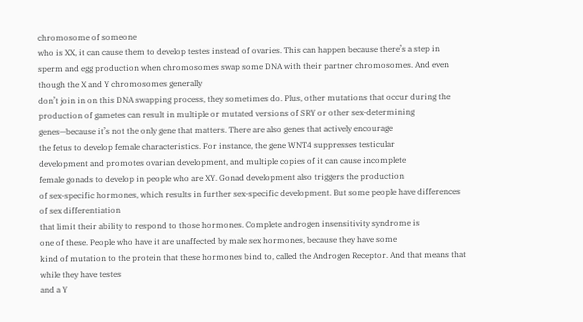chromosome of someone
who is XX, it can cause them to develop testes instead of ovaries. This can happen because there’s a step in
sperm and egg production when chromosomes swap some DNA with their partner chromosomes. And even though the X and Y chromosomes generally
don’t join in on this DNA swapping process, they sometimes do. Plus, other mutations that occur during the
production of gametes can result in multiple or mutated versions of SRY or other sex-determining
genes—because it’s not the only gene that matters. There are also genes that actively encourage
the fetus to develop female characteristics. For instance, the gene WNT4 suppresses testicular
development and promotes ovarian development, and multiple copies of it can cause incomplete
female gonads to develop in people who are XY. Gonad development also triggers the production
of sex-specific hormones, which results in further sex-specific development. But some people have differences of sex differentiation
that limit their ability to respond to those hormones. Complete androgen insensitivity syndrome is
one of these. People who have it are unaffected by male sex hormones, because they have some
kind of mutation to the protein that these hormones bind to, called the Androgen Receptor. And that means that while they have testes
and a Y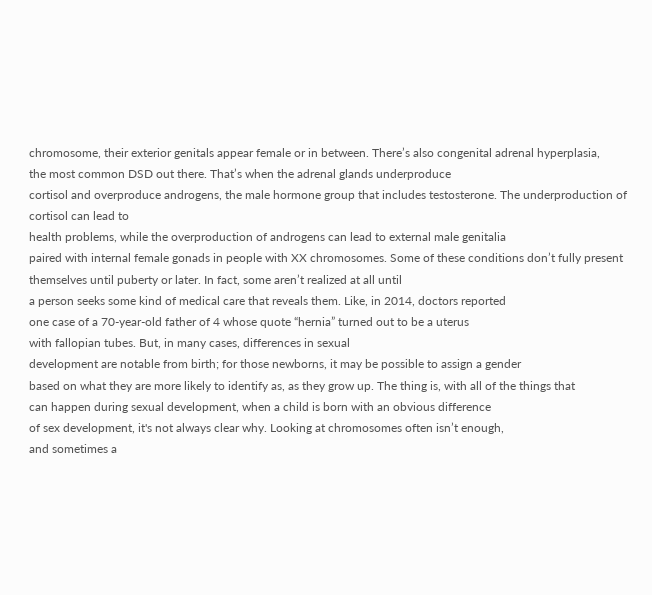chromosome, their exterior genitals appear female or in between. There’s also congenital adrenal hyperplasia,
the most common DSD out there. That’s when the adrenal glands underproduce
cortisol and overproduce androgens, the male hormone group that includes testosterone. The underproduction of cortisol can lead to
health problems, while the overproduction of androgens can lead to external male genitalia
paired with internal female gonads in people with XX chromosomes. Some of these conditions don’t fully present
themselves until puberty or later. In fact, some aren’t realized at all until
a person seeks some kind of medical care that reveals them. Like, in 2014, doctors reported
one case of a 70-year-old father of 4 whose quote “hernia” turned out to be a uterus
with fallopian tubes. But, in many cases, differences in sexual
development are notable from birth; for those newborns, it may be possible to assign a gender
based on what they are more likely to identify as, as they grow up. The thing is, with all of the things that
can happen during sexual development, when a child is born with an obvious difference
of sex development, it's not always clear why. Looking at chromosomes often isn’t enough,
and sometimes a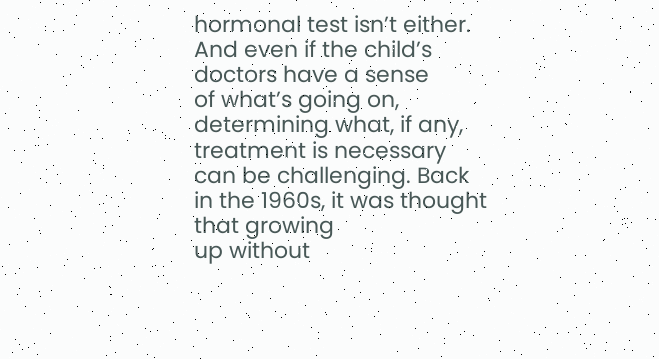hormonal test isn’t either. And even if the child’s doctors have a sense
of what’s going on, determining what, if any, treatment is necessary can be challenging. Back in the 1960s, it was thought that growing
up without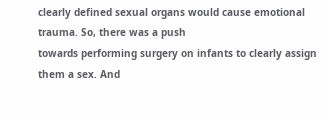clearly defined sexual organs would cause emotional trauma. So, there was a push
towards performing surgery on infants to clearly assign them a sex. And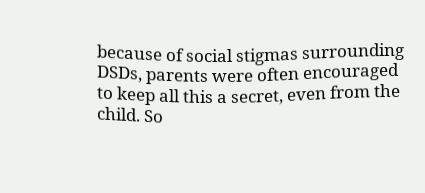because of social stigmas surrounding
DSDs, parents were often encouraged to keep all this a secret, even from the child. So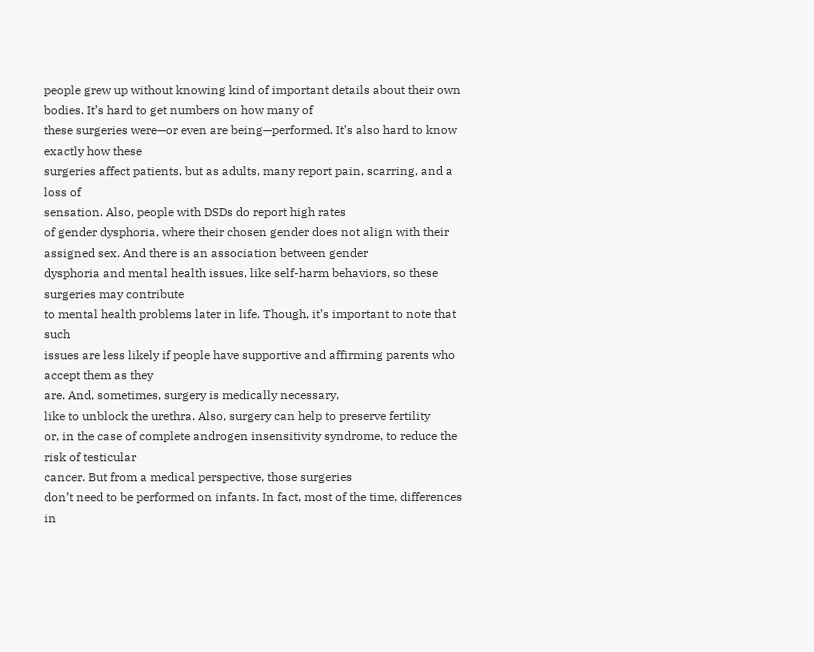people grew up without knowing kind of important details about their own bodies. It’s hard to get numbers on how many of
these surgeries were—or even are being—performed. It’s also hard to know exactly how these
surgeries affect patients, but as adults, many report pain, scarring, and a loss of
sensation. Also, people with DSDs do report high rates
of gender dysphoria, where their chosen gender does not align with their assigned sex. And there is an association between gender
dysphoria and mental health issues, like self-harm behaviors, so these surgeries may contribute
to mental health problems later in life. Though, it’s important to note that such
issues are less likely if people have supportive and affirming parents who accept them as they
are. And, sometimes, surgery is medically necessary,
like to unblock the urethra. Also, surgery can help to preserve fertility
or, in the case of complete androgen insensitivity syndrome, to reduce the risk of testicular
cancer. But from a medical perspective, those surgeries
don’t need to be performed on infants. In fact, most of the time, differences in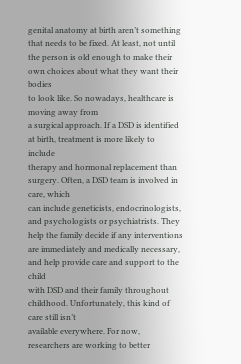genital anatomy at birth aren’t something that needs to be fixed. At least, not until
the person is old enough to make their own choices about what they want their bodies
to look like. So nowadays, healthcare is moving away from
a surgical approach. If a DSD is identified at birth, treatment is more likely to include
therapy and hormonal replacement than surgery. Often, a DSD team is involved in care, which
can include geneticists, endocrinologists, and psychologists or psychiatrists. They help the family decide if any interventions
are immediately and medically necessary, and help provide care and support to the child
with DSD and their family throughout childhood. Unfortunately, this kind of care still isn’t
available everywhere. For now, researchers are working to better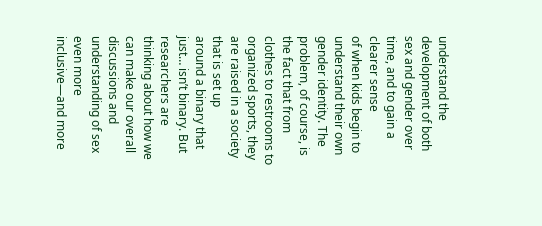understand the development of both sex and gender over time, and to gain a clearer sense
of when kids begin to understand their own gender identity. The problem, of course, is the fact that from
clothes to restrooms to organized sports, they are raised in a society that is set up
around a binary that just… isn’t binary. But researchers are thinking about how we
can make our overall discussions and understanding of sex even more inclusive—and more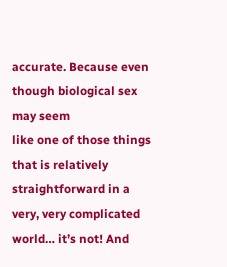accurate. Because even though biological sex may seem
like one of those things that is relatively straightforward in a very, very complicated
world… it’s not! And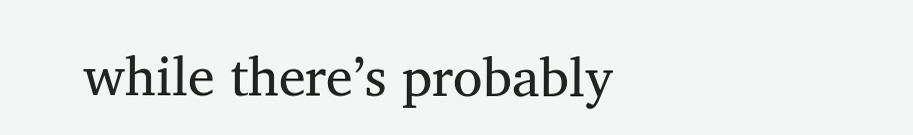while there’s probably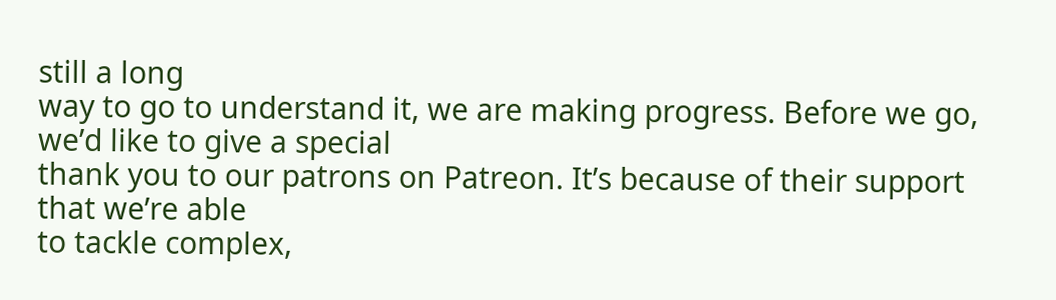still a long
way to go to understand it, we are making progress. Before we go, we’d like to give a special
thank you to our patrons on Patreon. It’s because of their support that we’re able
to tackle complex,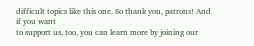difficult topics like this one. So thank you, patrons! And if you want
to support us, too, you can learn more by joining our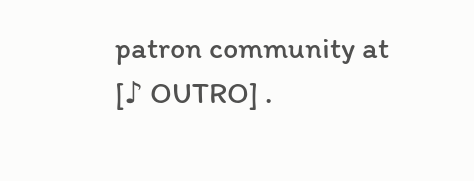patron community at [♪ OUTRO] .